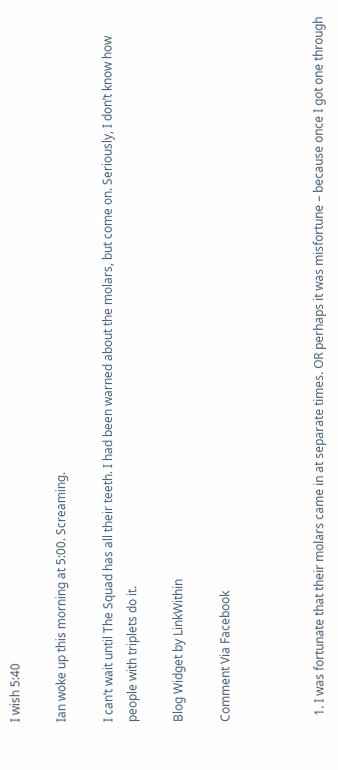I wish 5:40

Ian woke up this morning at 5:00. Screaming.

I can’t wait until The Squad has all their teeth. I had been warned about the molars, but come on. Seriously, I don’t know how people with triplets do it.

Blog Widget by LinkWithin

Comment Via Facebook



  1. I was fortunate that their molars came in at separate times. OR perhaps it was misfortune – because once I got one through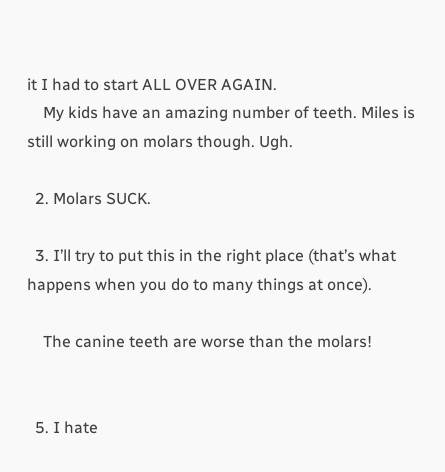it I had to start ALL OVER AGAIN.
    My kids have an amazing number of teeth. Miles is still working on molars though. Ugh.

  2. Molars SUCK.

  3. I’ll try to put this in the right place (that’s what happens when you do to many things at once).

    The canine teeth are worse than the molars!


  5. I hate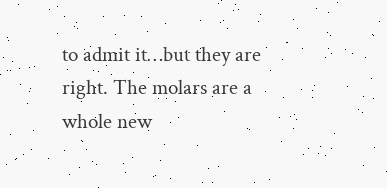to admit it…but they are right. The molars are a whole new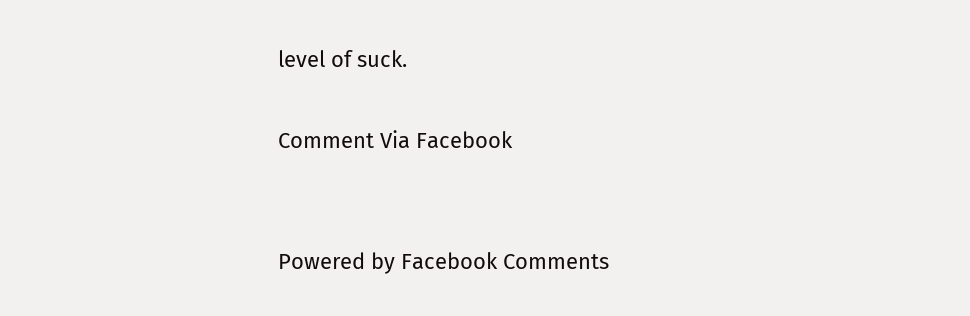level of suck.

Comment Via Facebook


Powered by Facebook Comments